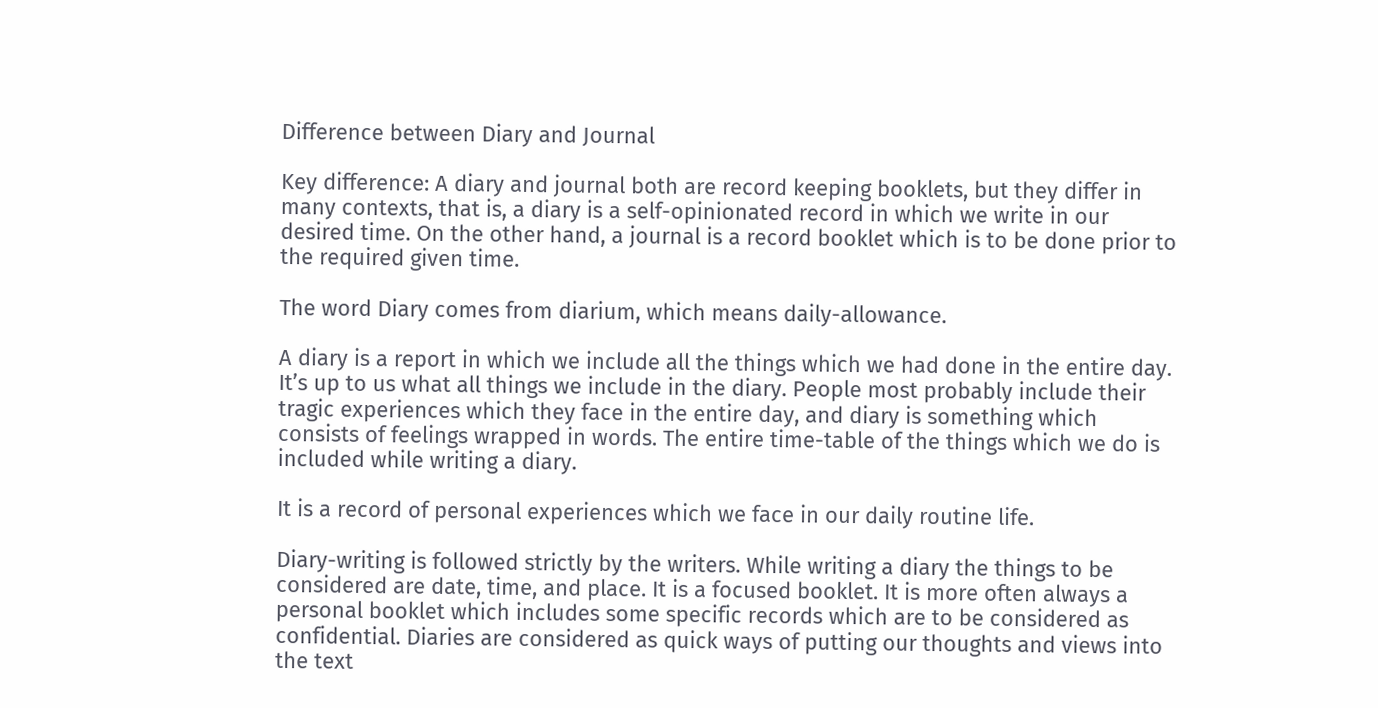Difference between Diary and Journal

Key difference: A diary and journal both are record keeping booklets, but they differ in many contexts, that is, a diary is a self-opinionated record in which we write in our desired time. On the other hand, a journal is a record booklet which is to be done prior to the required given time.

The word Diary comes from diarium, which means daily-allowance.

A diary is a report in which we include all the things which we had done in the entire day. It’s up to us what all things we include in the diary. People most probably include their tragic experiences which they face in the entire day, and diary is something which consists of feelings wrapped in words. The entire time-table of the things which we do is included while writing a diary.

It is a record of personal experiences which we face in our daily routine life.

Diary-writing is followed strictly by the writers. While writing a diary the things to be considered are date, time, and place. It is a focused booklet. It is more often always a personal booklet which includes some specific records which are to be considered as confidential. Diaries are considered as quick ways of putting our thoughts and views into the text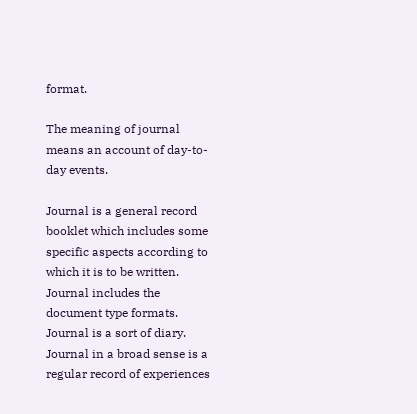format.

The meaning of journal means an account of day-to-day events.

Journal is a general record booklet which includes some specific aspects according to which it is to be written. Journal includes the document type formats. Journal is a sort of diary. Journal in a broad sense is a regular record of experiences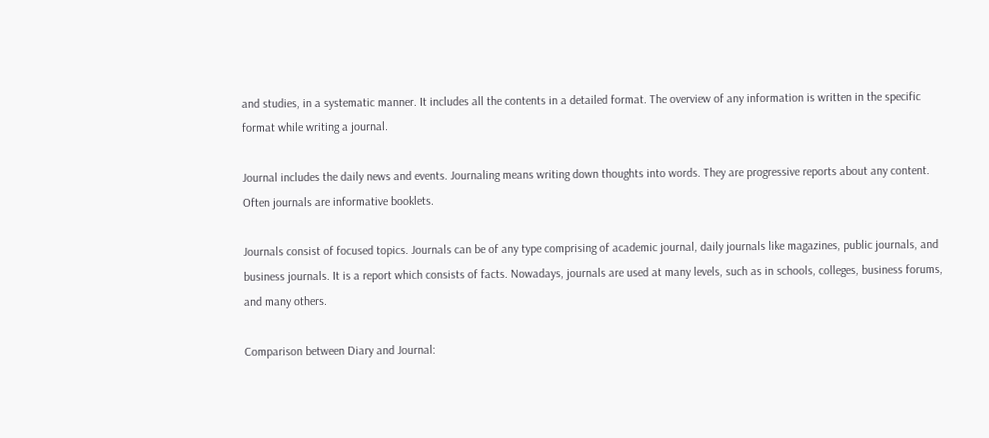and studies, in a systematic manner. It includes all the contents in a detailed format. The overview of any information is written in the specific format while writing a journal.

Journal includes the daily news and events. Journaling means writing down thoughts into words. They are progressive reports about any content. Often journals are informative booklets.

Journals consist of focused topics. Journals can be of any type comprising of academic journal, daily journals like magazines, public journals, and business journals. It is a report which consists of facts. Nowadays, journals are used at many levels, such as in schools, colleges, business forums, and many others.

Comparison between Diary and Journal: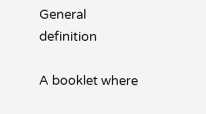General definition

A booklet where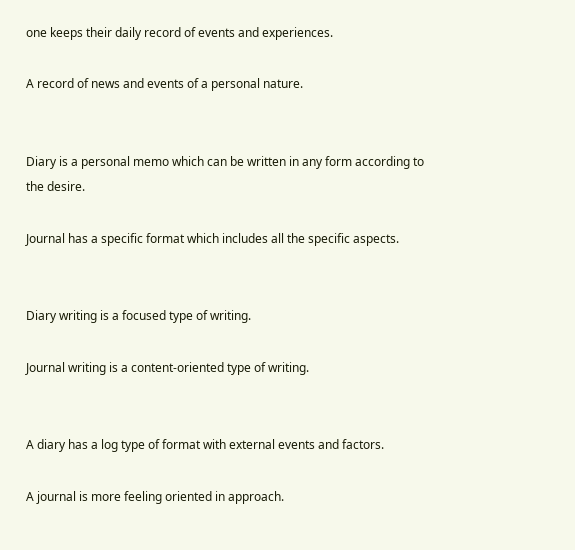one keeps their daily record of events and experiences.

A record of news and events of a personal nature.


Diary is a personal memo which can be written in any form according to the desire.

Journal has a specific format which includes all the specific aspects.


Diary writing is a focused type of writing.

Journal writing is a content-oriented type of writing.


A diary has a log type of format with external events and factors.

A journal is more feeling oriented in approach.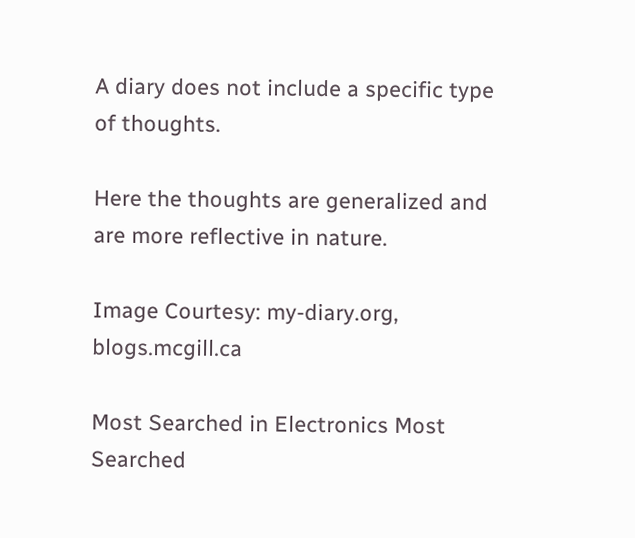A diary does not include a specific type of thoughts.

Here the thoughts are generalized and are more reflective in nature.

Image Courtesy: my-diary.org, blogs.mcgill.ca

Most Searched in Electronics Most Searched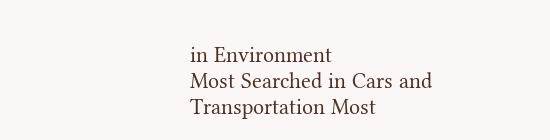in Environment
Most Searched in Cars and Transportation Most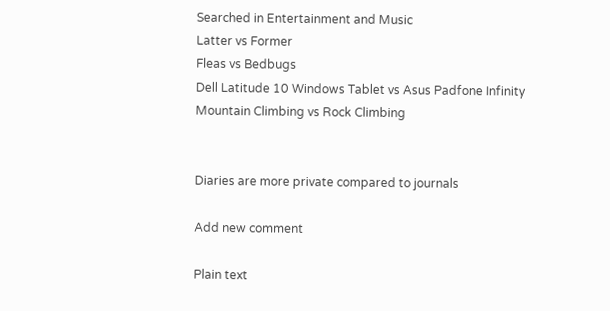Searched in Entertainment and Music
Latter vs Former
Fleas vs Bedbugs
Dell Latitude 10 Windows Tablet vs Asus Padfone Infinity
Mountain Climbing vs Rock Climbing


Diaries are more private compared to journals

Add new comment

Plain text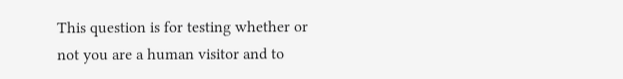This question is for testing whether or not you are a human visitor and to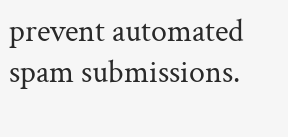prevent automated spam submissions.